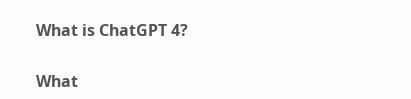What is ChatGPT 4?

What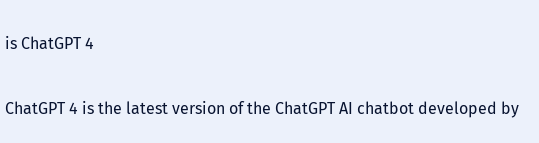is ChatGPT 4

ChatGPT 4 is the latest version of the ChatGPT AI chatbot developed by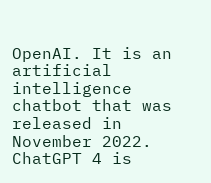OpenAI. It is an artificial intelligence chatbot that was released in November 2022. ChatGPT 4 is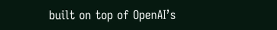built on top of OpenAI’s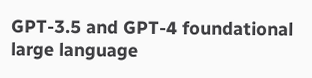GPT-3.5 and GPT-4 foundational large language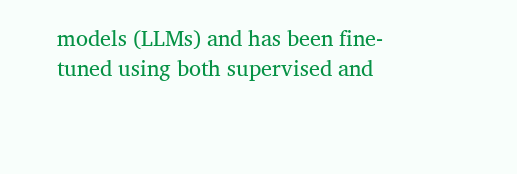models (LLMs) and has been fine-tuned using both supervised and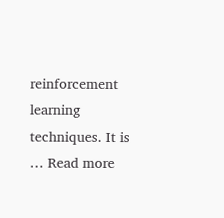reinforcement learning techniques. It is … Read more